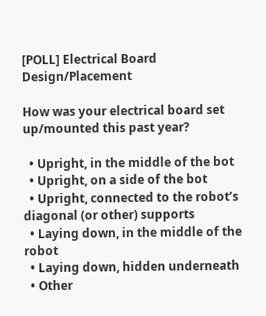[POLL] Electrical Board Design/Placement

How was your electrical board set up/mounted this past year?

  • Upright, in the middle of the bot
  • Upright, on a side of the bot
  • Upright, connected to the robot’s diagonal (or other) supports
  • Laying down, in the middle of the robot
  • Laying down, hidden underneath
  • Other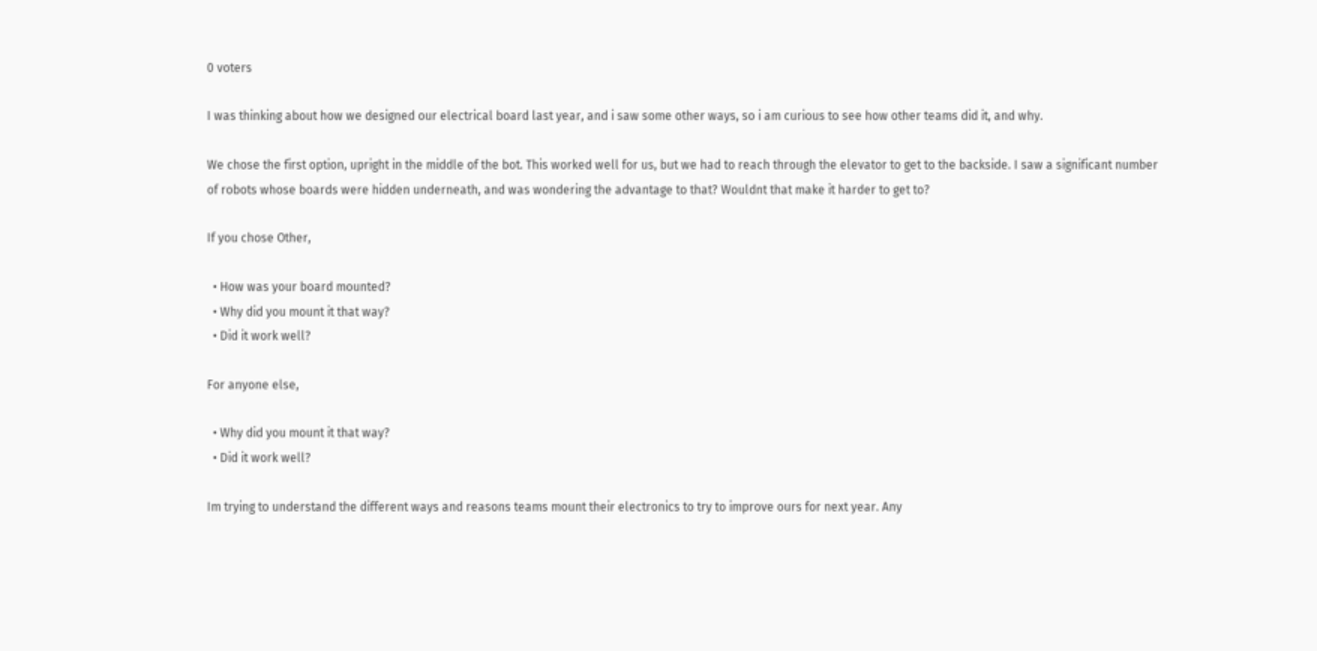0 voters

I was thinking about how we designed our electrical board last year, and i saw some other ways, so i am curious to see how other teams did it, and why.

We chose the first option, upright in the middle of the bot. This worked well for us, but we had to reach through the elevator to get to the backside. I saw a significant number of robots whose boards were hidden underneath, and was wondering the advantage to that? Wouldnt that make it harder to get to?

If you chose Other,

  • How was your board mounted?
  • Why did you mount it that way?
  • Did it work well?

For anyone else,

  • Why did you mount it that way?
  • Did it work well?

Im trying to understand the different ways and reasons teams mount their electronics to try to improve ours for next year. Any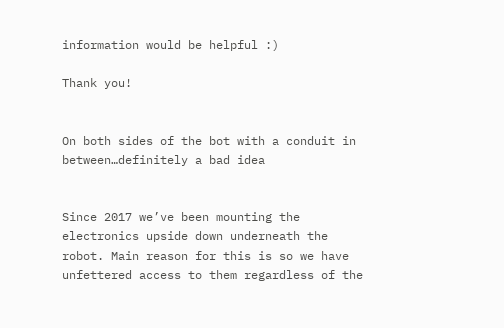information would be helpful :)

Thank you!


On both sides of the bot with a conduit in between…definitely a bad idea


Since 2017 we’ve been mounting the electronics upside down underneath the robot. Main reason for this is so we have unfettered access to them regardless of the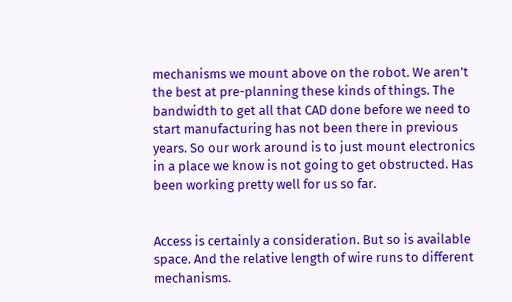mechanisms we mount above on the robot. We aren’t the best at pre-planning these kinds of things. The bandwidth to get all that CAD done before we need to start manufacturing has not been there in previous years. So our work around is to just mount electronics in a place we know is not going to get obstructed. Has been working pretty well for us so far.


Access is certainly a consideration. But so is available space. And the relative length of wire runs to different mechanisms.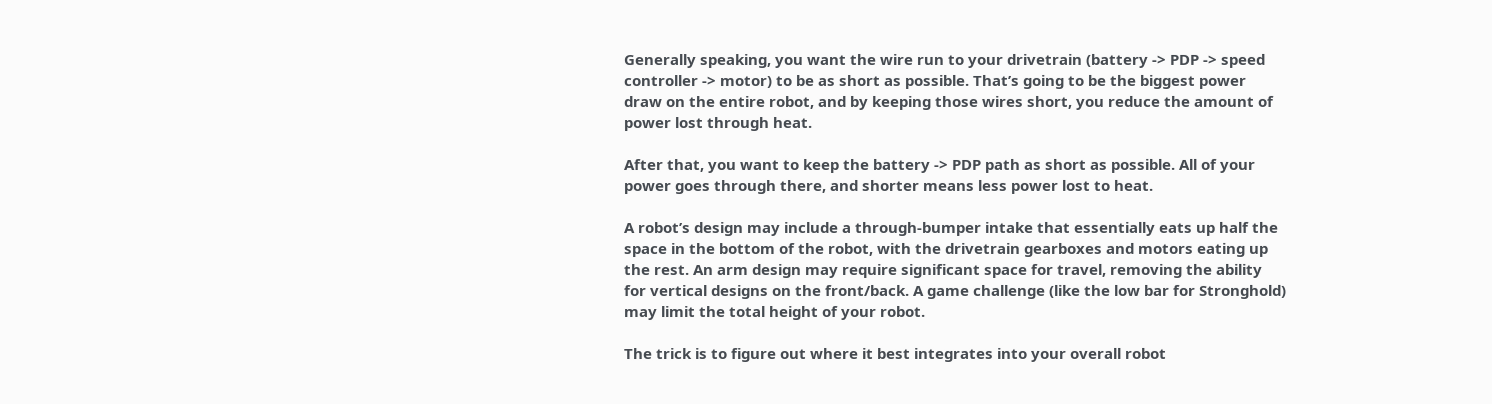Generally speaking, you want the wire run to your drivetrain (battery -> PDP -> speed controller -> motor) to be as short as possible. That’s going to be the biggest power draw on the entire robot, and by keeping those wires short, you reduce the amount of power lost through heat.

After that, you want to keep the battery -> PDP path as short as possible. All of your power goes through there, and shorter means less power lost to heat.

A robot’s design may include a through-bumper intake that essentially eats up half the space in the bottom of the robot, with the drivetrain gearboxes and motors eating up the rest. An arm design may require significant space for travel, removing the ability for vertical designs on the front/back. A game challenge (like the low bar for Stronghold) may limit the total height of your robot.

The trick is to figure out where it best integrates into your overall robot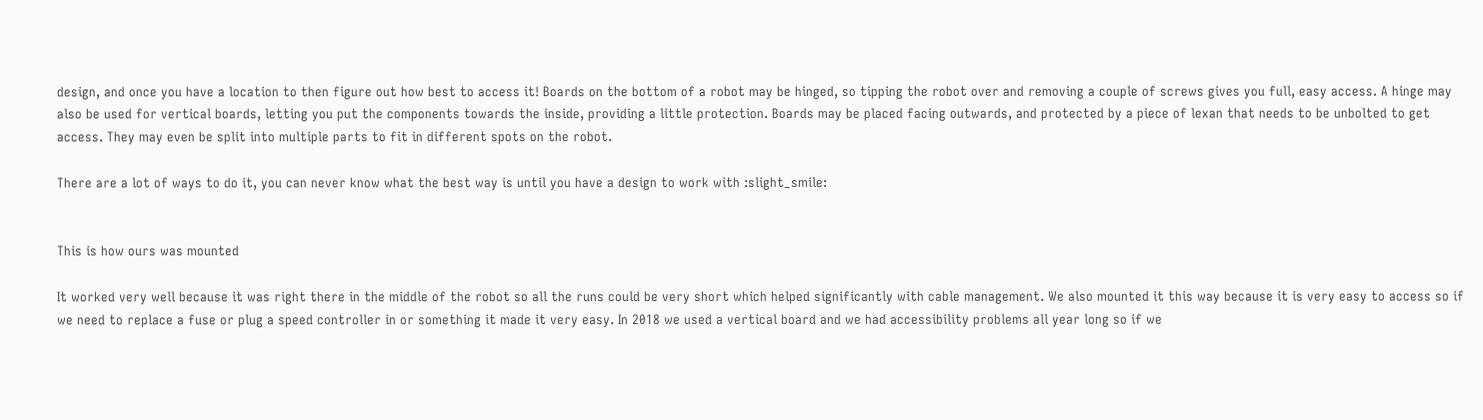design, and once you have a location to then figure out how best to access it! Boards on the bottom of a robot may be hinged, so tipping the robot over and removing a couple of screws gives you full, easy access. A hinge may also be used for vertical boards, letting you put the components towards the inside, providing a little protection. Boards may be placed facing outwards, and protected by a piece of lexan that needs to be unbolted to get access. They may even be split into multiple parts to fit in different spots on the robot.

There are a lot of ways to do it, you can never know what the best way is until you have a design to work with :slight_smile:


This is how ours was mounted

It worked very well because it was right there in the middle of the robot so all the runs could be very short which helped significantly with cable management. We also mounted it this way because it is very easy to access so if we need to replace a fuse or plug a speed controller in or something it made it very easy. In 2018 we used a vertical board and we had accessibility problems all year long so if we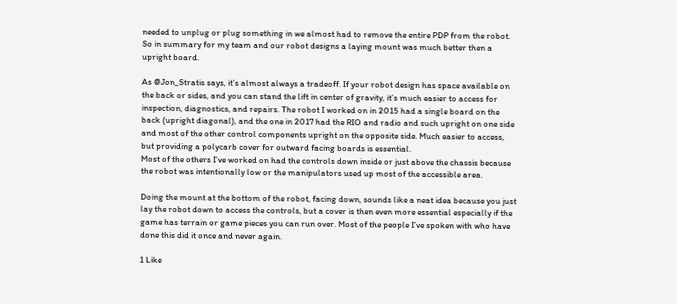needed to unplug or plug something in we almost had to remove the entire PDP from the robot.
So in summary for my team and our robot designs a laying mount was much better then a upright board.

As @Jon_Stratis says, it’s almost always a tradeoff. If your robot design has space available on the back or sides, and you can stand the lift in center of gravity, it’s much easier to access for inspection, diagnostics, and repairs. The robot I worked on in 2015 had a single board on the back (upright diagonal), and the one in 2017 had the RIO and radio and such upright on one side and most of the other control components upright on the opposite side. Much easier to access, but providing a polycarb cover for outward facing boards is essential.
Most of the others I’ve worked on had the controls down inside or just above the chassis because the robot was intentionally low or the manipulators used up most of the accessible area.

Doing the mount at the bottom of the robot, facing down, sounds like a neat idea because you just lay the robot down to access the controls, but a cover is then even more essential especially if the game has terrain or game pieces you can run over. Most of the people I’ve spoken with who have done this did it once and never again.

1 Like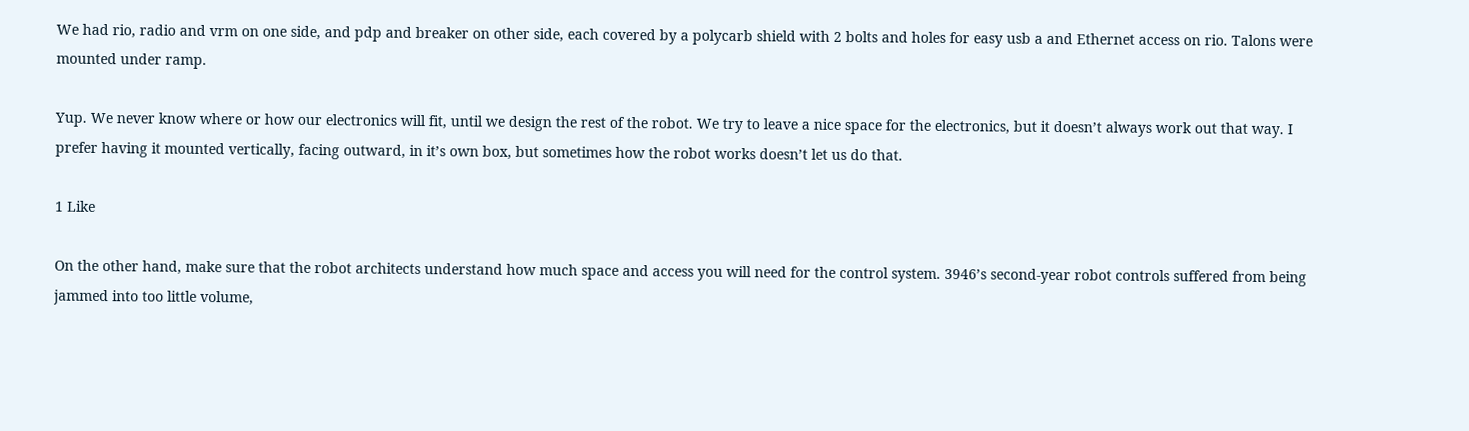We had rio, radio and vrm on one side, and pdp and breaker on other side, each covered by a polycarb shield with 2 bolts and holes for easy usb a and Ethernet access on rio. Talons were mounted under ramp.

Yup. We never know where or how our electronics will fit, until we design the rest of the robot. We try to leave a nice space for the electronics, but it doesn’t always work out that way. I prefer having it mounted vertically, facing outward, in it’s own box, but sometimes how the robot works doesn’t let us do that.

1 Like

On the other hand, make sure that the robot architects understand how much space and access you will need for the control system. 3946’s second-year robot controls suffered from being jammed into too little volume,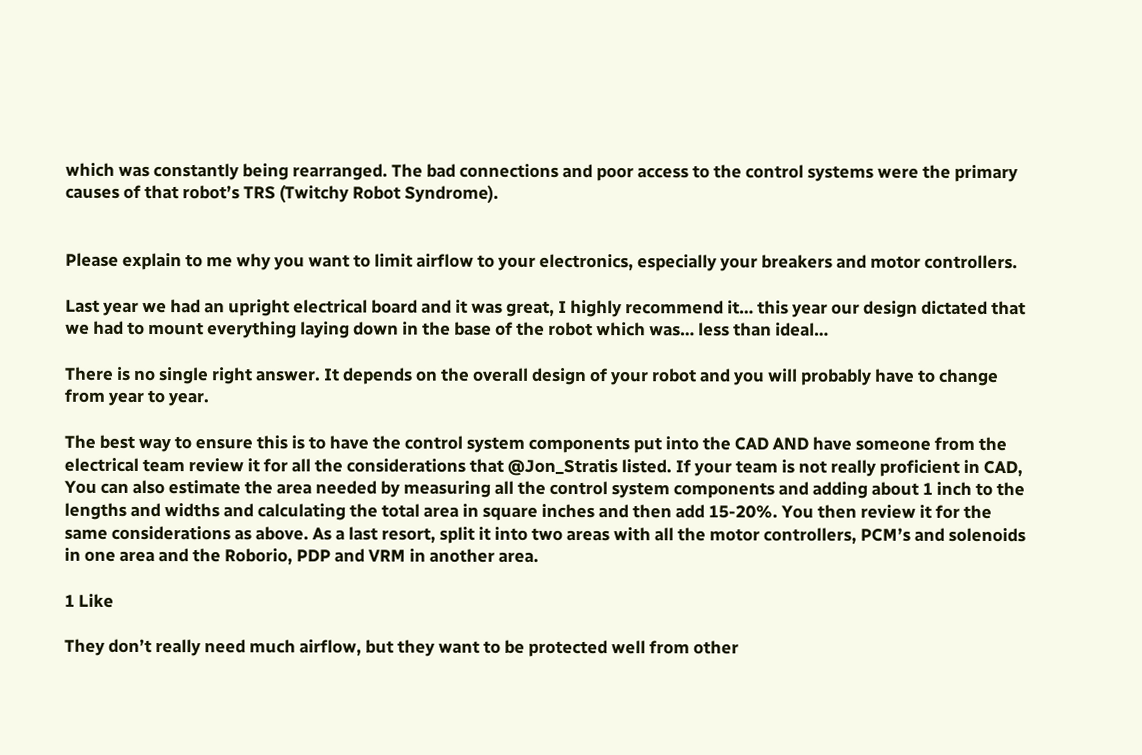which was constantly being rearranged. The bad connections and poor access to the control systems were the primary causes of that robot’s TRS (Twitchy Robot Syndrome).


Please explain to me why you want to limit airflow to your electronics, especially your breakers and motor controllers.

Last year we had an upright electrical board and it was great, I highly recommend it… this year our design dictated that we had to mount everything laying down in the base of the robot which was… less than ideal…

There is no single right answer. It depends on the overall design of your robot and you will probably have to change from year to year.

The best way to ensure this is to have the control system components put into the CAD AND have someone from the electrical team review it for all the considerations that @Jon_Stratis listed. If your team is not really proficient in CAD, You can also estimate the area needed by measuring all the control system components and adding about 1 inch to the lengths and widths and calculating the total area in square inches and then add 15-20%. You then review it for the same considerations as above. As a last resort, split it into two areas with all the motor controllers, PCM’s and solenoids in one area and the Roborio, PDP and VRM in another area.

1 Like

They don’t really need much airflow, but they want to be protected well from other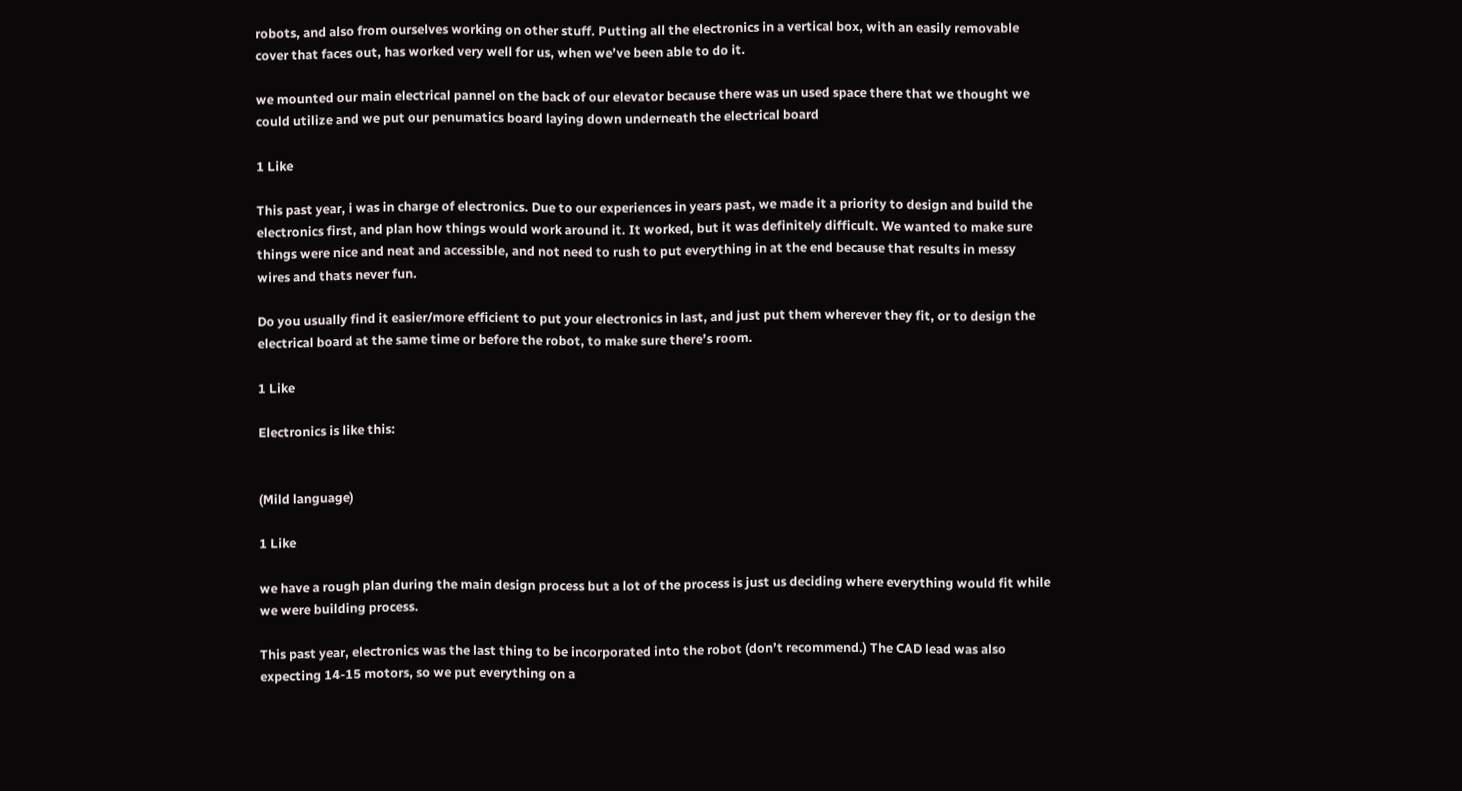robots, and also from ourselves working on other stuff. Putting all the electronics in a vertical box, with an easily removable cover that faces out, has worked very well for us, when we’ve been able to do it.

we mounted our main electrical pannel on the back of our elevator because there was un used space there that we thought we could utilize and we put our penumatics board laying down underneath the electrical board

1 Like

This past year, i was in charge of electronics. Due to our experiences in years past, we made it a priority to design and build the electronics first, and plan how things would work around it. It worked, but it was definitely difficult. We wanted to make sure things were nice and neat and accessible, and not need to rush to put everything in at the end because that results in messy wires and thats never fun.

Do you usually find it easier/more efficient to put your electronics in last, and just put them wherever they fit, or to design the electrical board at the same time or before the robot, to make sure there’s room.

1 Like

Electronics is like this:


(Mild language)

1 Like

we have a rough plan during the main design process but a lot of the process is just us deciding where everything would fit while we were building process.

This past year, electronics was the last thing to be incorporated into the robot (don’t recommend.) The CAD lead was also expecting 14-15 motors, so we put everything on a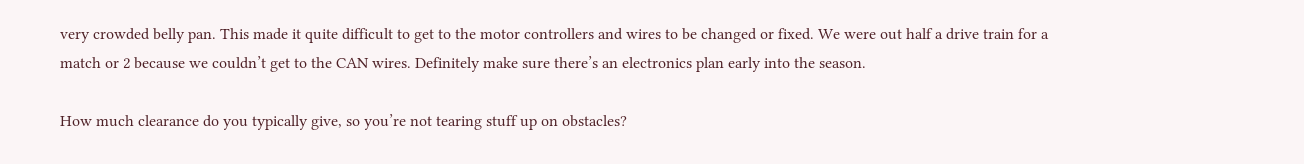very crowded belly pan. This made it quite difficult to get to the motor controllers and wires to be changed or fixed. We were out half a drive train for a match or 2 because we couldn’t get to the CAN wires. Definitely make sure there’s an electronics plan early into the season.

How much clearance do you typically give, so you’re not tearing stuff up on obstacles?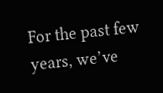For the past few years, we’ve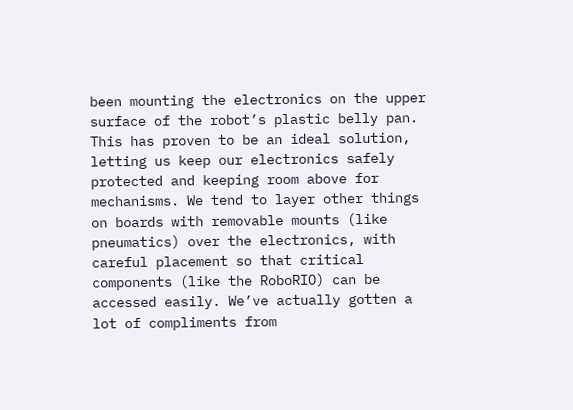been mounting the electronics on the upper surface of the robot’s plastic belly pan. This has proven to be an ideal solution, letting us keep our electronics safely protected and keeping room above for mechanisms. We tend to layer other things on boards with removable mounts (like pneumatics) over the electronics, with careful placement so that critical components (like the RoboRIO) can be accessed easily. We’ve actually gotten a lot of compliments from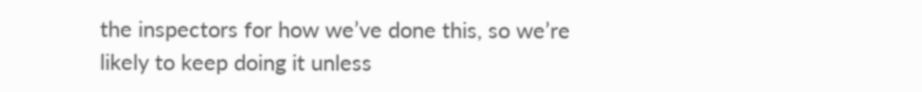the inspectors for how we’ve done this, so we’re likely to keep doing it unless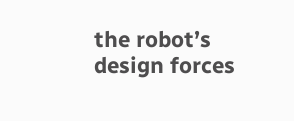the robot’s design forces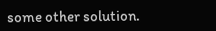some other solution.